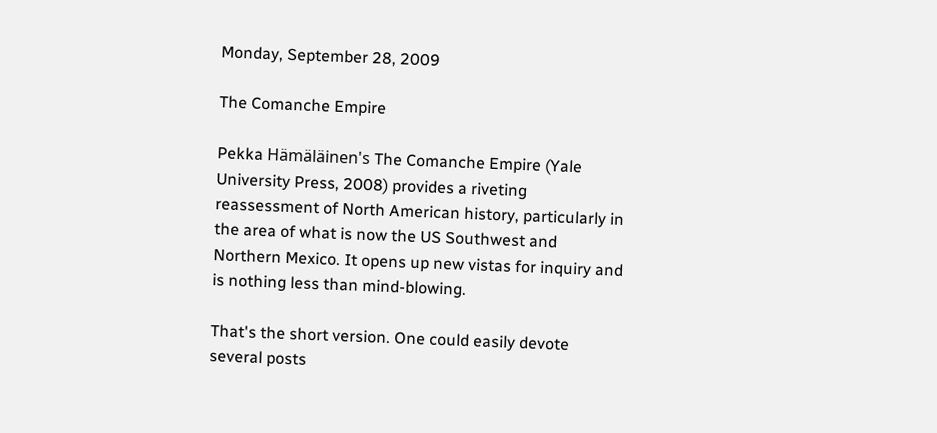Monday, September 28, 2009

The Comanche Empire

Pekka Hämäläinen's The Comanche Empire (Yale University Press, 2008) provides a riveting reassessment of North American history, particularly in the area of what is now the US Southwest and Northern Mexico. It opens up new vistas for inquiry and is nothing less than mind-blowing.

That's the short version. One could easily devote several posts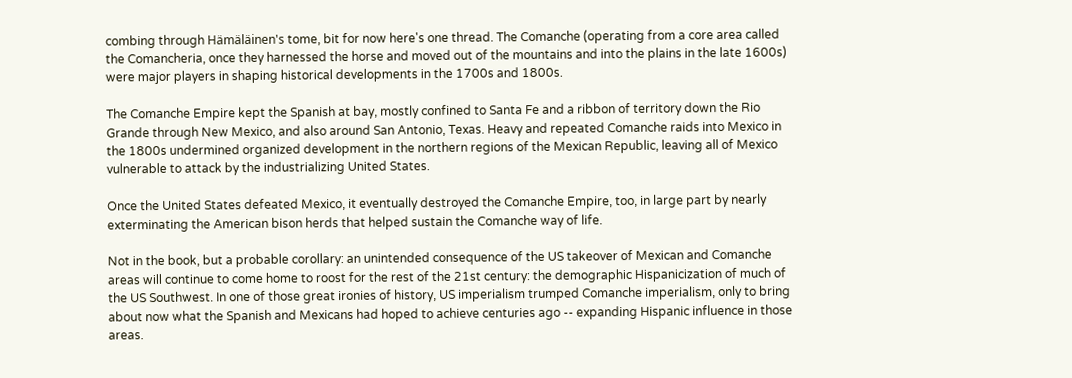combing through Hämäläinen's tome, bit for now here's one thread. The Comanche (operating from a core area called the Comancheria, once they harnessed the horse and moved out of the mountains and into the plains in the late 1600s) were major players in shaping historical developments in the 1700s and 1800s.

The Comanche Empire kept the Spanish at bay, mostly confined to Santa Fe and a ribbon of territory down the Rio Grande through New Mexico, and also around San Antonio, Texas. Heavy and repeated Comanche raids into Mexico in the 1800s undermined organized development in the northern regions of the Mexican Republic, leaving all of Mexico vulnerable to attack by the industrializing United States.

Once the United States defeated Mexico, it eventually destroyed the Comanche Empire, too, in large part by nearly exterminating the American bison herds that helped sustain the Comanche way of life.

Not in the book, but a probable corollary: an unintended consequence of the US takeover of Mexican and Comanche areas will continue to come home to roost for the rest of the 21st century: the demographic Hispanicization of much of the US Southwest. In one of those great ironies of history, US imperialism trumped Comanche imperialism, only to bring about now what the Spanish and Mexicans had hoped to achieve centuries ago -- expanding Hispanic influence in those areas.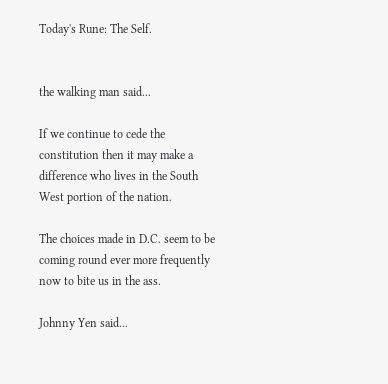Today's Rune: The Self.


the walking man said...

If we continue to cede the constitution then it may make a difference who lives in the South West portion of the nation.

The choices made in D.C. seem to be coming round ever more frequently now to bite us in the ass.

Johnny Yen said...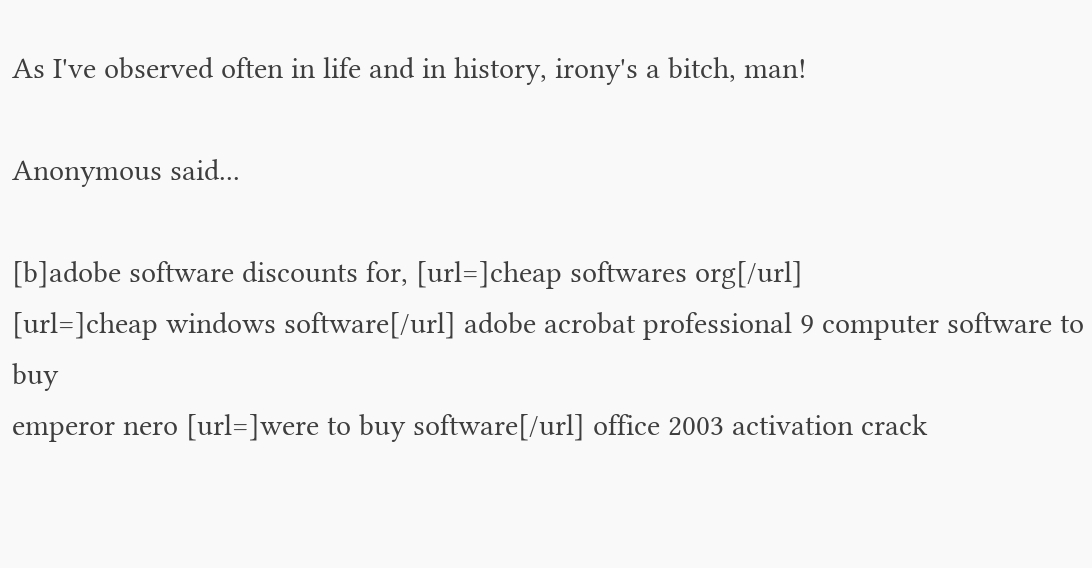As I've observed often in life and in history, irony's a bitch, man!

Anonymous said...

[b]adobe software discounts for, [url=]cheap softwares org[/url]
[url=]cheap windows software[/url] adobe acrobat professional 9 computer software to buy
emperor nero [url=]were to buy software[/url] office 2003 activation crack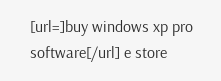[url=]buy windows xp pro software[/url] e store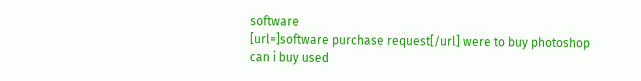software
[url=]software purchase request[/url] were to buy photoshop
can i buy used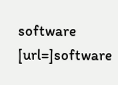software [url=]software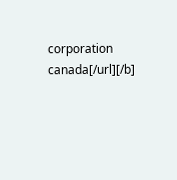corporation canada[/url][/b]